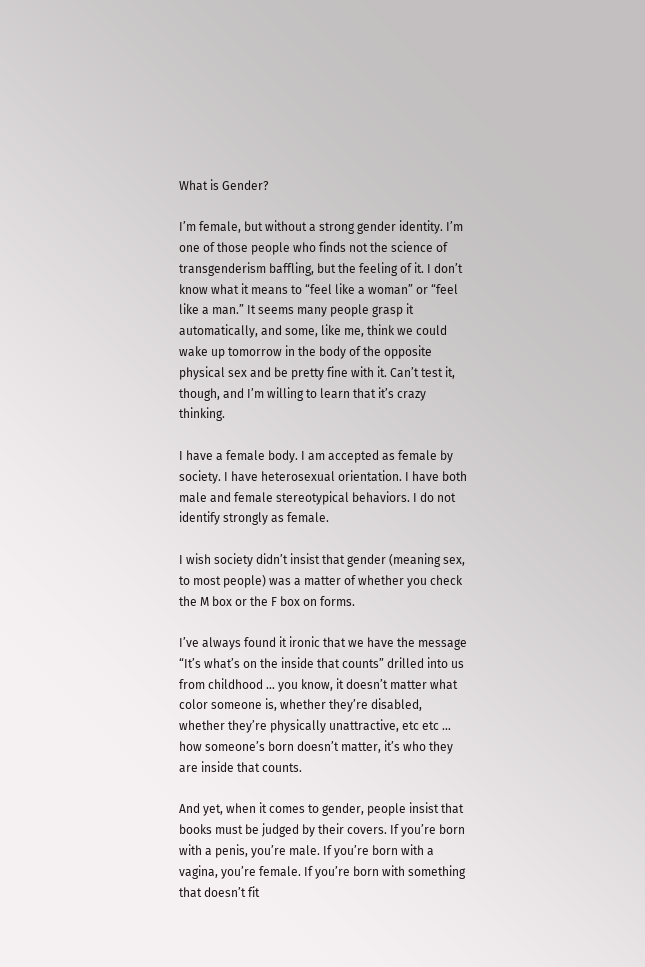What is Gender?

I’m female, but without a strong gender identity. I’m one of those people who finds not the science of transgenderism baffling, but the feeling of it. I don’t know what it means to “feel like a woman” or “feel like a man.” It seems many people grasp it automatically, and some, like me, think we could wake up tomorrow in the body of the opposite physical sex and be pretty fine with it. Can’t test it, though, and I’m willing to learn that it’s crazy thinking.

I have a female body. I am accepted as female by society. I have heterosexual orientation. I have both male and female stereotypical behaviors. I do not identify strongly as female.

I wish society didn’t insist that gender (meaning sex, to most people) was a matter of whether you check the M box or the F box on forms.

I’ve always found it ironic that we have the message “It’s what’s on the inside that counts” drilled into us from childhood … you know, it doesn’t matter what color someone is, whether they’re disabled, whether they’re physically unattractive, etc etc … how someone’s born doesn’t matter, it’s who they are inside that counts.

And yet, when it comes to gender, people insist that books must be judged by their covers. If you’re born with a penis, you’re male. If you’re born with a vagina, you’re female. If you’re born with something that doesn’t fit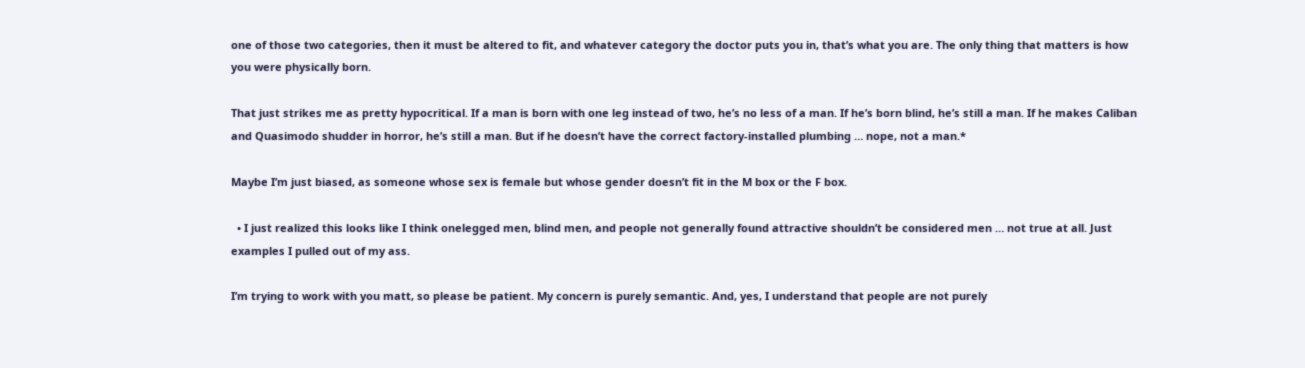one of those two categories, then it must be altered to fit, and whatever category the doctor puts you in, that’s what you are. The only thing that matters is how you were physically born.

That just strikes me as pretty hypocritical. If a man is born with one leg instead of two, he’s no less of a man. If he’s born blind, he’s still a man. If he makes Caliban and Quasimodo shudder in horror, he’s still a man. But if he doesn’t have the correct factory-installed plumbing … nope, not a man.*

Maybe I’m just biased, as someone whose sex is female but whose gender doesn’t fit in the M box or the F box.

  • I just realized this looks like I think onelegged men, blind men, and people not generally found attractive shouldn’t be considered men … not true at all. Just examples I pulled out of my ass.

I’m trying to work with you matt, so please be patient. My concern is purely semantic. And, yes, I understand that people are not purely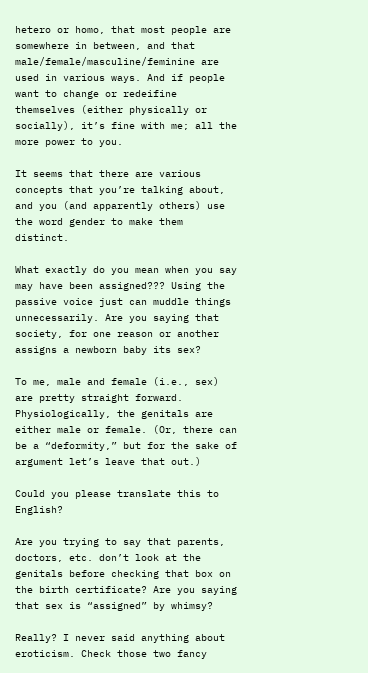hetero or homo, that most people are somewhere in between, and that male/female/masculine/feminine are used in various ways. And if people want to change or redeifine themselves (either physically or socially), it’s fine with me; all the more power to you.

It seems that there are various concepts that you’re talking about, and you (and apparently others) use the word gender to make them distinct.

What exactly do you mean when you say may have been assigned??? Using the passive voice just can muddle things unnecessarily. Are you saying that society, for one reason or another assigns a newborn baby its sex?

To me, male and female (i.e., sex) are pretty straight forward. Physiologically, the genitals are either male or female. (Or, there can be a “deformity,” but for the sake of argument let’s leave that out.)

Could you please translate this to English?

Are you trying to say that parents, doctors, etc. don’t look at the genitals before checking that box on the birth certificate? Are you saying that sex is “assigned” by whimsy?

Really? I never said anything about eroticism. Check those two fancy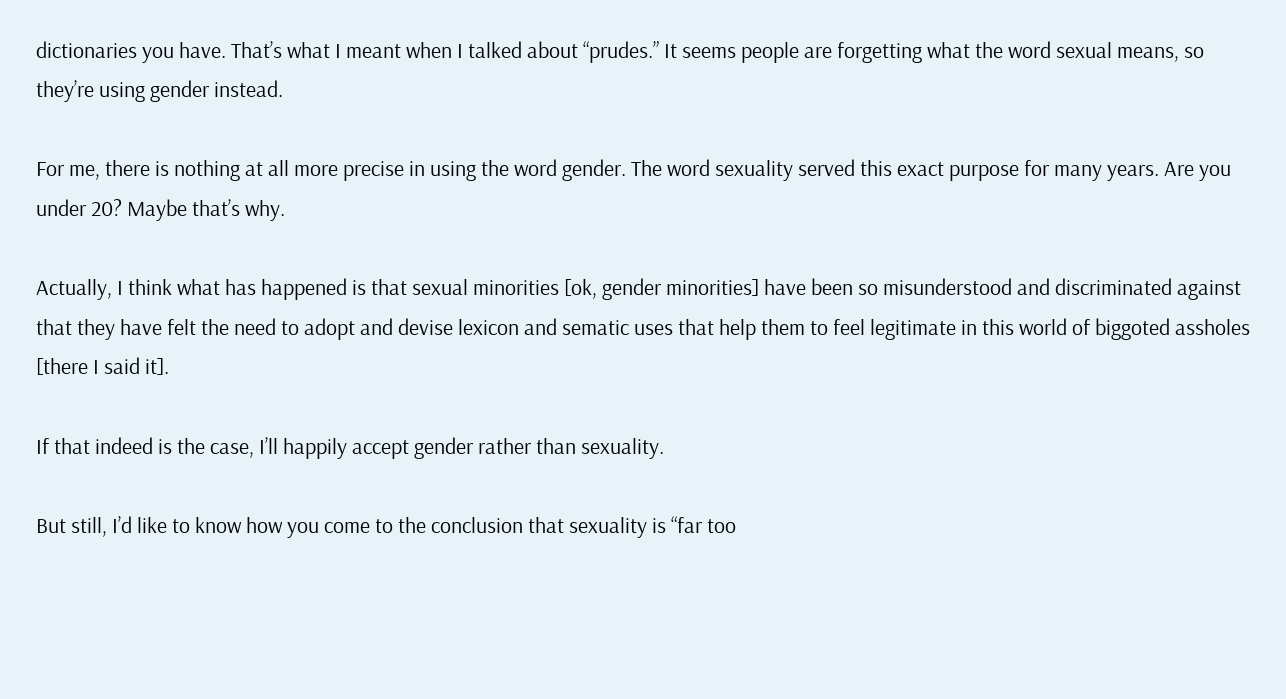dictionaries you have. That’s what I meant when I talked about “prudes.” It seems people are forgetting what the word sexual means, so they’re using gender instead.

For me, there is nothing at all more precise in using the word gender. The word sexuality served this exact purpose for many years. Are you under 20? Maybe that’s why.

Actually, I think what has happened is that sexual minorities [ok, gender minorities] have been so misunderstood and discriminated against that they have felt the need to adopt and devise lexicon and sematic uses that help them to feel legitimate in this world of biggoted assholes [there I said it].

If that indeed is the case, I’ll happily accept gender rather than sexuality.

But still, I’d like to know how you come to the conclusion that sexuality is “far too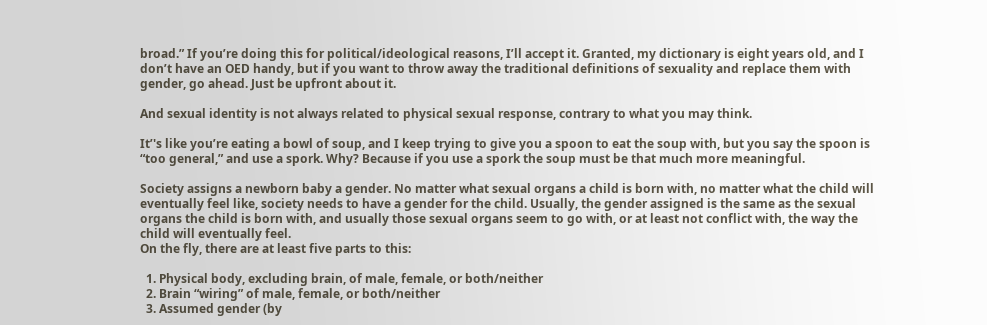broad.” If you’re doing this for political/ideological reasons, I’ll accept it. Granted, my dictionary is eight years old, and I don’t have an OED handy, but if you want to throw away the traditional definitions of sexuality and replace them with gender, go ahead. Just be upfront about it.

And sexual identity is not always related to physical sexual response, contrary to what you may think.

It’'s like you’re eating a bowl of soup, and I keep trying to give you a spoon to eat the soup with, but you say the spoon is “too general,” and use a spork. Why? Because if you use a spork the soup must be that much more meaningful.

Society assigns a newborn baby a gender. No matter what sexual organs a child is born with, no matter what the child will eventually feel like, society needs to have a gender for the child. Usually, the gender assigned is the same as the sexual organs the child is born with, and usually those sexual organs seem to go with, or at least not conflict with, the way the child will eventually feel.
On the fly, there are at least five parts to this:

  1. Physical body, excluding brain, of male, female, or both/neither
  2. Brain “wiring” of male, female, or both/neither
  3. Assumed gender (by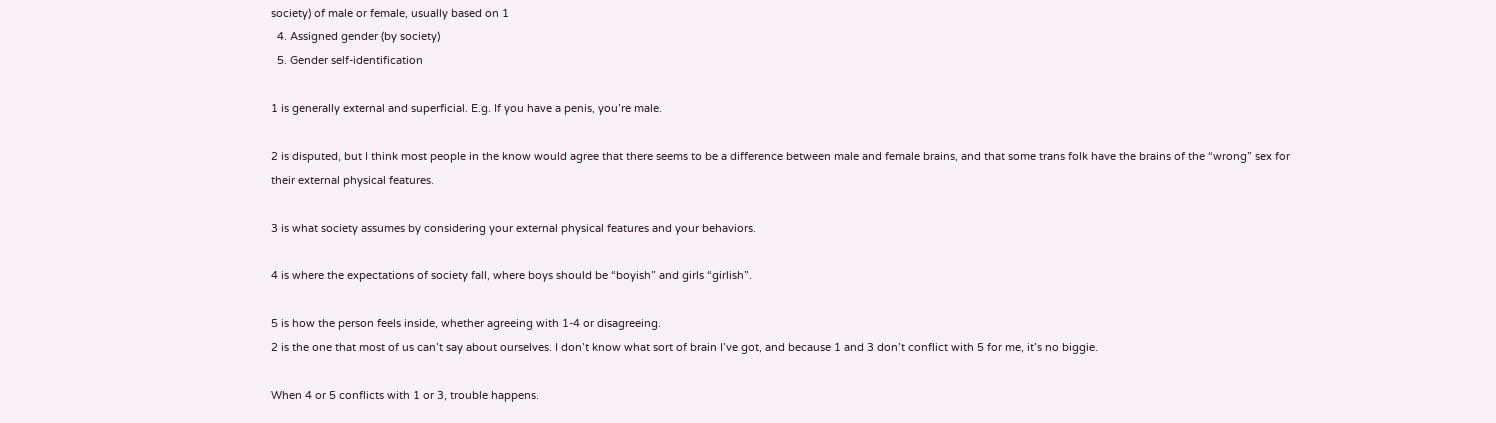society) of male or female, usually based on 1
  4. Assigned gender (by society)
  5. Gender self-identification

1 is generally external and superficial. E.g. If you have a penis, you’re male.

2 is disputed, but I think most people in the know would agree that there seems to be a difference between male and female brains, and that some trans folk have the brains of the “wrong” sex for their external physical features.

3 is what society assumes by considering your external physical features and your behaviors.

4 is where the expectations of society fall, where boys should be “boyish” and girls “girlish”.

5 is how the person feels inside, whether agreeing with 1-4 or disagreeing.
2 is the one that most of us can’t say about ourselves. I don’t know what sort of brain I’ve got, and because 1 and 3 don’t conflict with 5 for me, it’s no biggie.

When 4 or 5 conflicts with 1 or 3, trouble happens.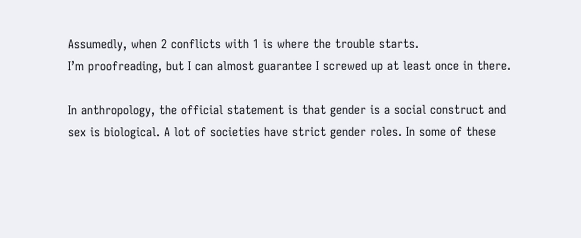Assumedly, when 2 conflicts with 1 is where the trouble starts.
I’m proofreading, but I can almost guarantee I screwed up at least once in there.

In anthropology, the official statement is that gender is a social construct and sex is biological. A lot of societies have strict gender roles. In some of these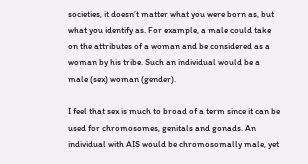societies, it doesn’t matter what you were born as, but what you identify as. For example, a male could take on the attributes of a woman and be considered as a woman by his tribe. Such an individual would be a male (sex) woman (gender).

I feel that sex is much to broad of a term since it can be used for chromosomes, genitals and gonads. An individual with AIS would be chromosomally male, yet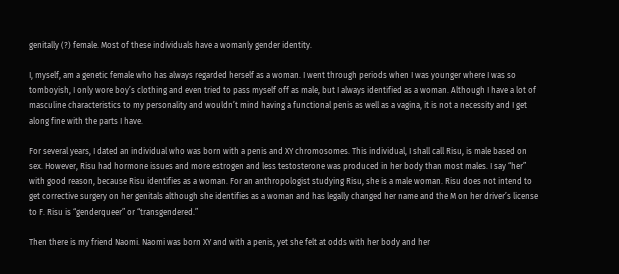genitally (?) female. Most of these individuals have a womanly gender identity.

I, myself, am a genetic female who has always regarded herself as a woman. I went through periods when I was younger where I was so tomboyish, I only wore boy’s clothing and even tried to pass myself off as male, but I always identified as a woman. Although I have a lot of masculine characteristics to my personality and wouldn’t mind having a functional penis as well as a vagina, it is not a necessity and I get along fine with the parts I have.

For several years, I dated an individual who was born with a penis and XY chromosomes. This individual, I shall call Risu, is male based on sex. However, Risu had hormone issues and more estrogen and less testosterone was produced in her body than most males. I say “her” with good reason, because Risu identifies as a woman. For an anthropologist studying Risu, she is a male woman. Risu does not intend to get corrective surgery on her genitals although she identifies as a woman and has legally changed her name and the M on her driver’s license to F. Risu is “genderqueer” or “transgendered.”

Then there is my friend Naomi. Naomi was born XY and with a penis, yet she felt at odds with her body and her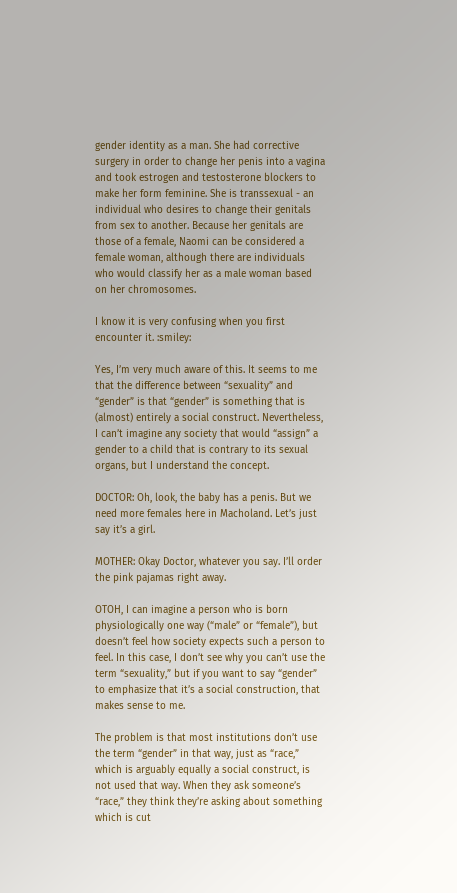gender identity as a man. She had corrective surgery in order to change her penis into a vagina and took estrogen and testosterone blockers to make her form feminine. She is transsexual - an individual who desires to change their genitals from sex to another. Because her genitals are those of a female, Naomi can be considered a female woman, although there are individuals who would classify her as a male woman based on her chromosomes.

I know it is very confusing when you first encounter it. :smiley:

Yes, I’m very much aware of this. It seems to me that the difference between “sexuality” and “gender” is that “gender” is something that is (almost) entirely a social construct. Nevertheless, I can’t imagine any society that would “assign” a gender to a child that is contrary to its sexual organs, but I understand the concept.

DOCTOR: Oh, look, the baby has a penis. But we need more females here in Macholand. Let’s just say it’s a girl.

MOTHER: Okay Doctor, whatever you say. I’ll order the pink pajamas right away.

OTOH, I can imagine a person who is born physiologically one way (“male” or “female”), but doesn’t feel how society expects such a person to feel. In this case, I don’t see why you can’t use the term “sexuality,” but if you want to say “gender” to emphasize that it’s a social construction, that makes sense to me.

The problem is that most institutions don’t use the term “gender” in that way, just as “race,” which is arguably equally a social construct, is not used that way. When they ask someone’s “race,” they think they’re asking about something which is cut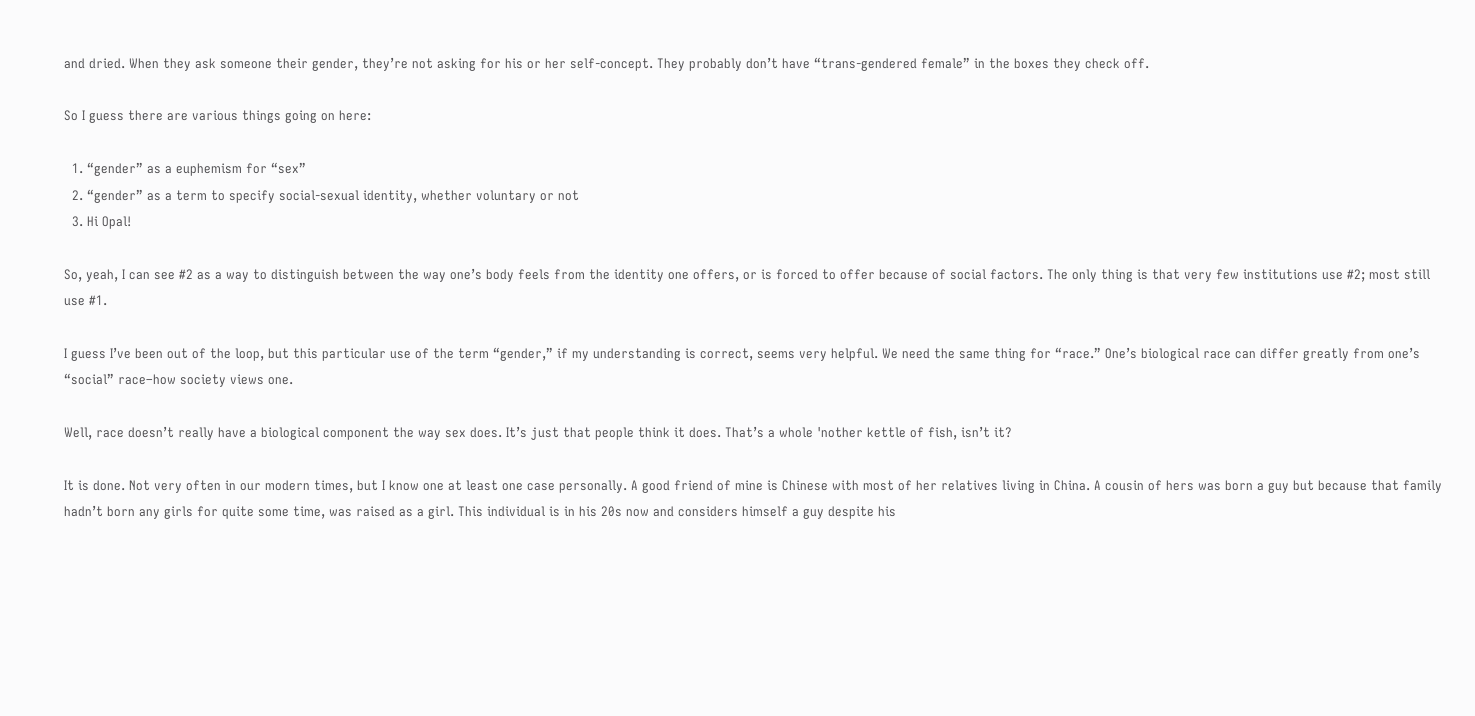and dried. When they ask someone their gender, they’re not asking for his or her self-concept. They probably don’t have “trans-gendered female” in the boxes they check off.

So I guess there are various things going on here:

  1. “gender” as a euphemism for “sex”
  2. “gender” as a term to specify social-sexual identity, whether voluntary or not
  3. Hi Opal!

So, yeah, I can see #2 as a way to distinguish between the way one’s body feels from the identity one offers, or is forced to offer because of social factors. The only thing is that very few institutions use #2; most still use #1.

I guess I’ve been out of the loop, but this particular use of the term “gender,” if my understanding is correct, seems very helpful. We need the same thing for “race.” One’s biological race can differ greatly from one’s “social” race–how society views one.

Well, race doesn’t really have a biological component the way sex does. It’s just that people think it does. That’s a whole 'nother kettle of fish, isn’t it?

It is done. Not very often in our modern times, but I know one at least one case personally. A good friend of mine is Chinese with most of her relatives living in China. A cousin of hers was born a guy but because that family hadn’t born any girls for quite some time, was raised as a girl. This individual is in his 20s now and considers himself a guy despite his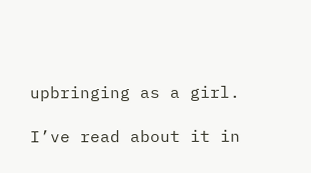upbringing as a girl.

I’ve read about it in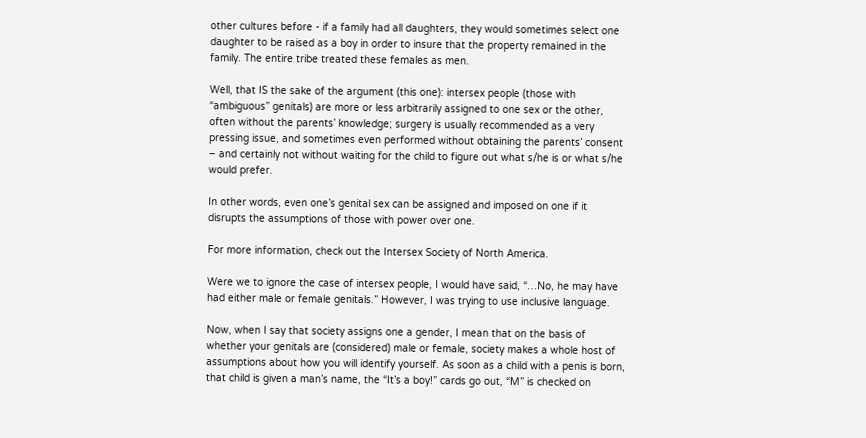other cultures before - if a family had all daughters, they would sometimes select one daughter to be raised as a boy in order to insure that the property remained in the family. The entire tribe treated these females as men.

Well, that IS the sake of the argument (this one): intersex people (those with “ambiguous” genitals) are more or less arbitrarily assigned to one sex or the other, often without the parents’ knowledge; surgery is usually recommended as a very pressing issue, and sometimes even performed without obtaining the parents’ consent – and certainly not without waiting for the child to figure out what s/he is or what s/he would prefer.

In other words, even one’s genital sex can be assigned and imposed on one if it disrupts the assumptions of those with power over one.

For more information, check out the Intersex Society of North America.

Were we to ignore the case of intersex people, I would have said, “…No, he may have had either male or female genitals.” However, I was trying to use inclusive language.

Now, when I say that society assigns one a gender, I mean that on the basis of whether your genitals are (considered) male or female, society makes a whole host of assumptions about how you will identify yourself. As soon as a child with a penis is born, that child is given a man’s name, the “It’s a boy!” cards go out, “M” is checked on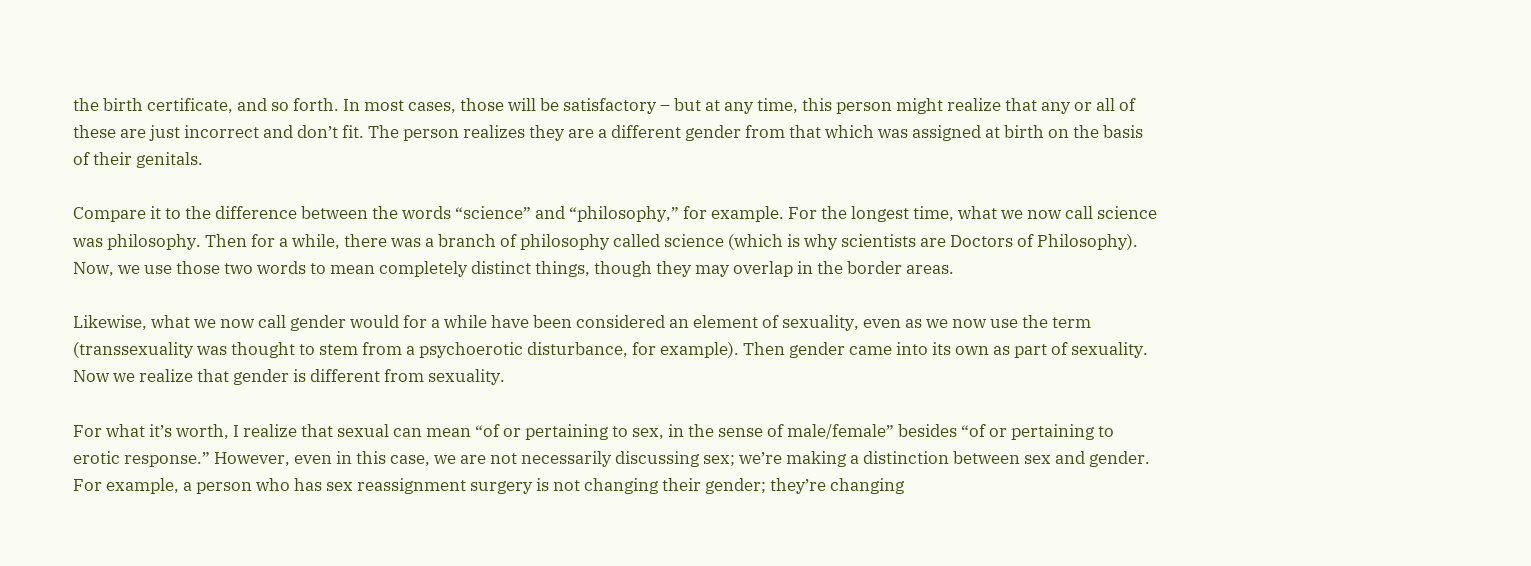the birth certificate, and so forth. In most cases, those will be satisfactory – but at any time, this person might realize that any or all of these are just incorrect and don’t fit. The person realizes they are a different gender from that which was assigned at birth on the basis of their genitals.

Compare it to the difference between the words “science” and “philosophy,” for example. For the longest time, what we now call science was philosophy. Then for a while, there was a branch of philosophy called science (which is why scientists are Doctors of Philosophy). Now, we use those two words to mean completely distinct things, though they may overlap in the border areas.

Likewise, what we now call gender would for a while have been considered an element of sexuality, even as we now use the term (transsexuality was thought to stem from a psychoerotic disturbance, for example). Then gender came into its own as part of sexuality. Now we realize that gender is different from sexuality.

For what it’s worth, I realize that sexual can mean “of or pertaining to sex, in the sense of male/female” besides “of or pertaining to erotic response.” However, even in this case, we are not necessarily discussing sex; we’re making a distinction between sex and gender. For example, a person who has sex reassignment surgery is not changing their gender; they’re changing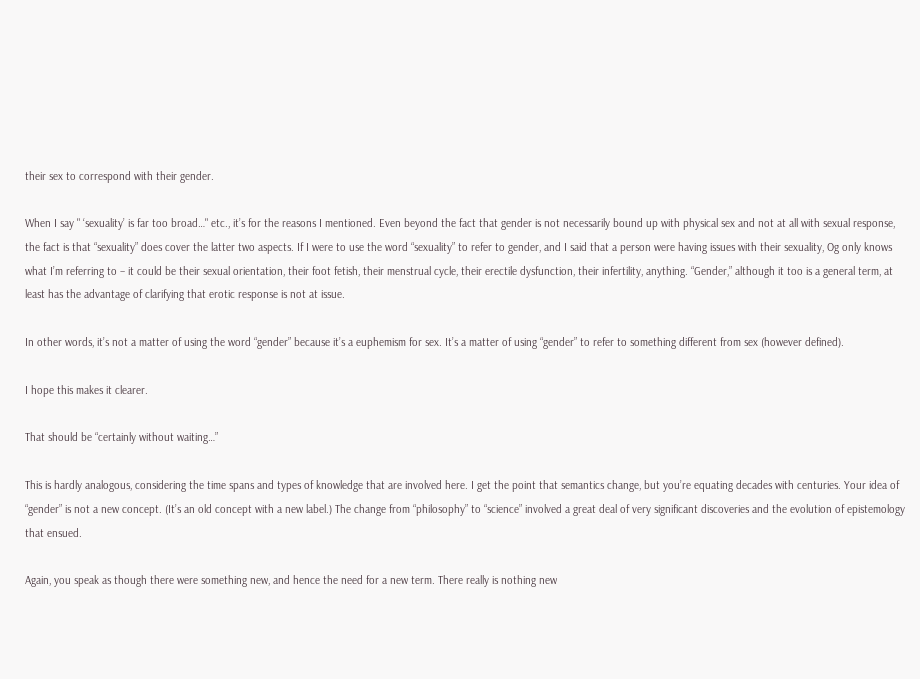their sex to correspond with their gender.

When I say " ‘sexuality’ is far too broad…" etc., it’s for the reasons I mentioned. Even beyond the fact that gender is not necessarily bound up with physical sex and not at all with sexual response, the fact is that “sexuality” does cover the latter two aspects. If I were to use the word “sexuality” to refer to gender, and I said that a person were having issues with their sexuality, Og only knows what I’m referring to – it could be their sexual orientation, their foot fetish, their menstrual cycle, their erectile dysfunction, their infertility, anything. “Gender,” although it too is a general term, at least has the advantage of clarifying that erotic response is not at issue.

In other words, it’s not a matter of using the word “gender” because it’s a euphemism for sex. It’s a matter of using “gender” to refer to something different from sex (however defined).

I hope this makes it clearer.

That should be “certainly without waiting…”

This is hardly analogous, considering the time spans and types of knowledge that are involved here. I get the point that semantics change, but you’re equating decades with centuries. Your idea of “gender” is not a new concept. (It’s an old concept with a new label.) The change from “philosophy” to “science” involved a great deal of very significant discoveries and the evolution of epistemology that ensued.

Again, you speak as though there were something new, and hence the need for a new term. There really is nothing new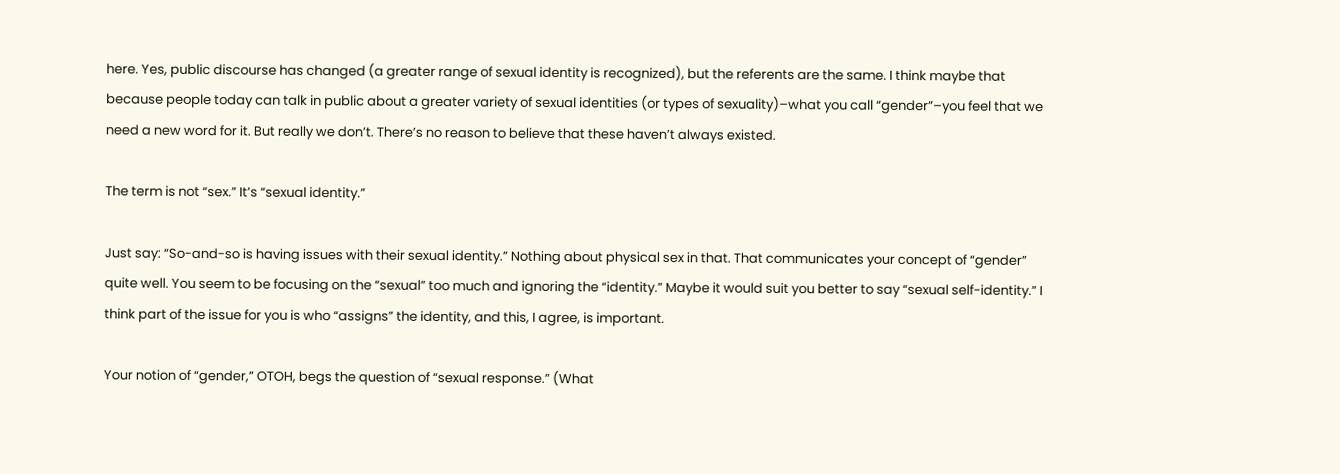here. Yes, public discourse has changed (a greater range of sexual identity is recognized), but the referents are the same. I think maybe that because people today can talk in public about a greater variety of sexual identities (or types of sexuality)–what you call “gender”–you feel that we need a new word for it. But really we don’t. There’s no reason to believe that these haven’t always existed.

The term is not “sex.” It’s “sexual identity.”

Just say: “So-and-so is having issues with their sexual identity.” Nothing about physical sex in that. That communicates your concept of “gender” quite well. You seem to be focusing on the “sexual” too much and ignoring the “identity.” Maybe it would suit you better to say “sexual self-identity.” I think part of the issue for you is who “assigns” the identity, and this, I agree, is important.

Your notion of “gender,” OTOH, begs the question of “sexual response.” (What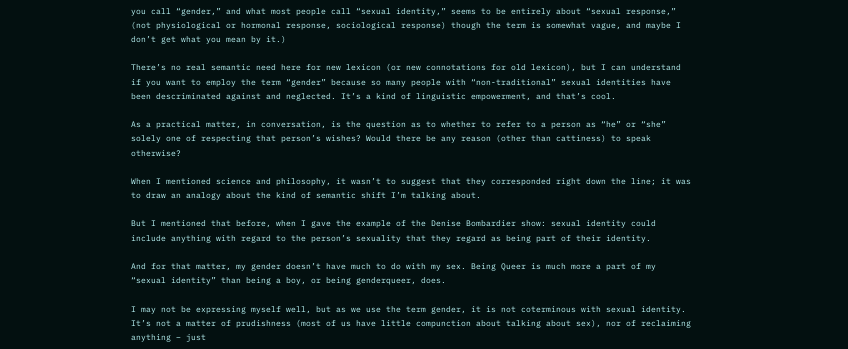you call “gender,” and what most people call “sexual identity,” seems to be entirely about “sexual response,” (not physiological or hormonal response, sociological response) though the term is somewhat vague, and maybe I don’t get what you mean by it.)

There’s no real semantic need here for new lexicon (or new connotations for old lexicon), but I can understand if you want to employ the term “gender” because so many people with “non-traditional” sexual identities have been descriminated against and neglected. It’s a kind of linguistic empowerment, and that’s cool.

As a practical matter, in conversation, is the question as to whether to refer to a person as “he” or “she” solely one of respecting that person’s wishes? Would there be any reason (other than cattiness) to speak otherwise?

When I mentioned science and philosophy, it wasn’t to suggest that they corresponded right down the line; it was to draw an analogy about the kind of semantic shift I’m talking about.

But I mentioned that before, when I gave the example of the Denise Bombardier show: sexual identity could include anything with regard to the person’s sexuality that they regard as being part of their identity.

And for that matter, my gender doesn’t have much to do with my sex. Being Queer is much more a part of my “sexual identity” than being a boy, or being genderqueer, does.

I may not be expressing myself well, but as we use the term gender, it is not coterminous with sexual identity. It’s not a matter of prudishness (most of us have little compunction about talking about sex), nor of reclaiming anything – just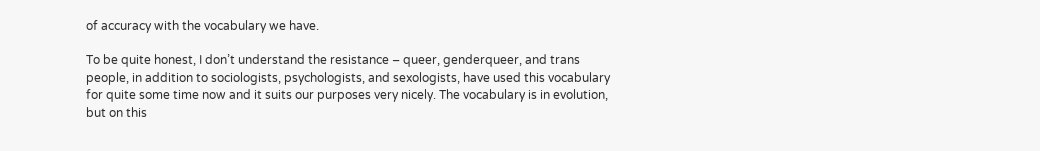of accuracy with the vocabulary we have.

To be quite honest, I don’t understand the resistance – queer, genderqueer, and trans people, in addition to sociologists, psychologists, and sexologists, have used this vocabulary for quite some time now and it suits our purposes very nicely. The vocabulary is in evolution, but on this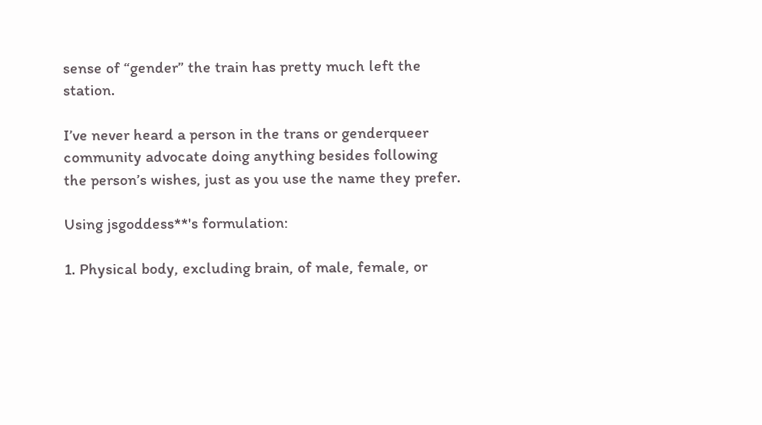sense of “gender” the train has pretty much left the station.

I’ve never heard a person in the trans or genderqueer community advocate doing anything besides following the person’s wishes, just as you use the name they prefer.

Using jsgoddess**'s formulation:

1. Physical body, excluding brain, of male, female, or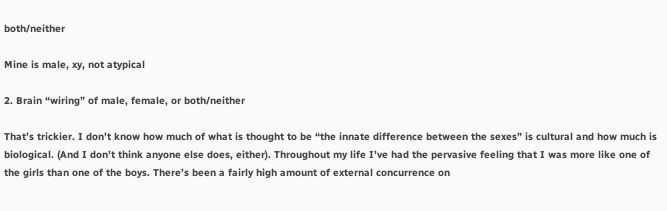both/neither

Mine is male, xy, not atypical

2. Brain “wiring” of male, female, or both/neither

That’s trickier. I don’t know how much of what is thought to be “the innate difference between the sexes” is cultural and how much is biological. (And I don’t think anyone else does, either). Throughout my life I’ve had the pervasive feeling that I was more like one of the girls than one of the boys. There’s been a fairly high amount of external concurrence on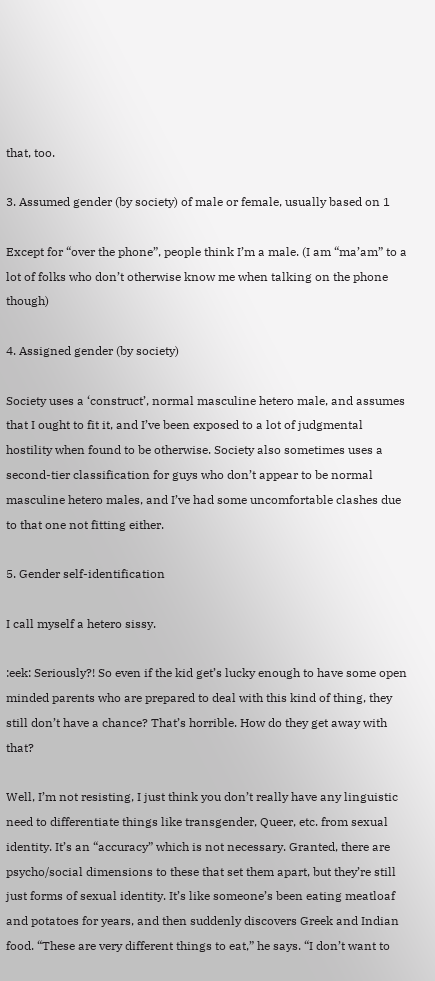that, too.

3. Assumed gender (by society) of male or female, usually based on 1

Except for “over the phone”, people think I’m a male. (I am “ma’am” to a lot of folks who don’t otherwise know me when talking on the phone though)

4. Assigned gender (by society)

Society uses a ‘construct’, normal masculine hetero male, and assumes that I ought to fit it, and I’ve been exposed to a lot of judgmental hostility when found to be otherwise. Society also sometimes uses a second-tier classification for guys who don’t appear to be normal masculine hetero males, and I’ve had some uncomfortable clashes due to that one not fitting either.

5. Gender self-identification

I call myself a hetero sissy.

:eek: Seriously?! So even if the kid get’s lucky enough to have some open minded parents who are prepared to deal with this kind of thing, they still don’t have a chance? That’s horrible. How do they get away with that?

Well, I’m not resisting, I just think you don’t really have any linguistic need to differentiate things like transgender, Queer, etc. from sexual identity. It’s an “accuracy” which is not necessary. Granted, there are psycho/social dimensions to these that set them apart, but they’re still just forms of sexual identity. It’s like someone’s been eating meatloaf and potatoes for years, and then suddenly discovers Greek and Indian food. “These are very different things to eat,” he says. “I don’t want to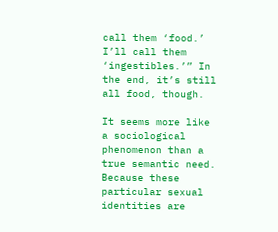call them ‘food.’ I’ll call them ‘ingestibles.’” In the end, it’s still all food, though.

It seems more like a sociological phenomenon than a true semantic need. Because these particular sexual identities are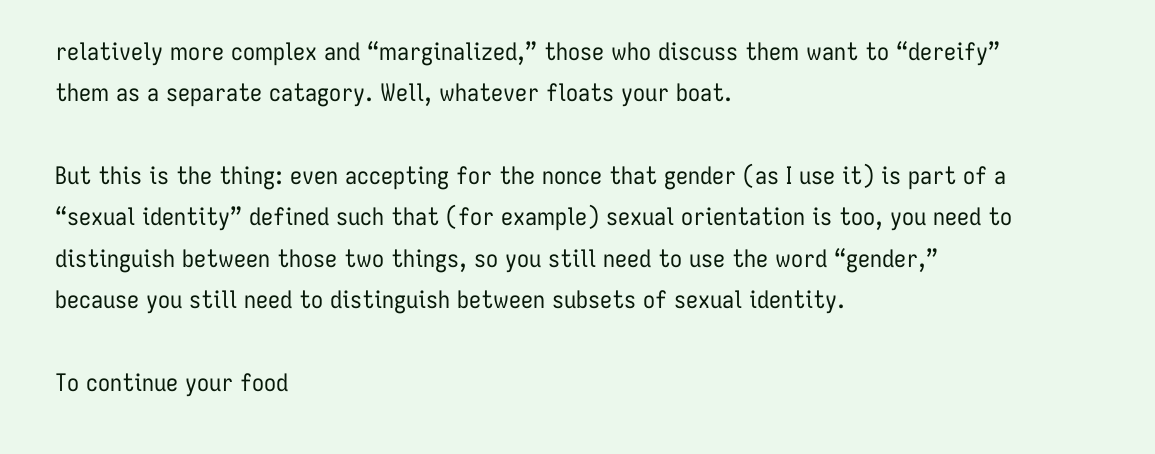relatively more complex and “marginalized,” those who discuss them want to “dereify” them as a separate catagory. Well, whatever floats your boat.

But this is the thing: even accepting for the nonce that gender (as I use it) is part of a “sexual identity” defined such that (for example) sexual orientation is too, you need to distinguish between those two things, so you still need to use the word “gender,” because you still need to distinguish between subsets of sexual identity.

To continue your food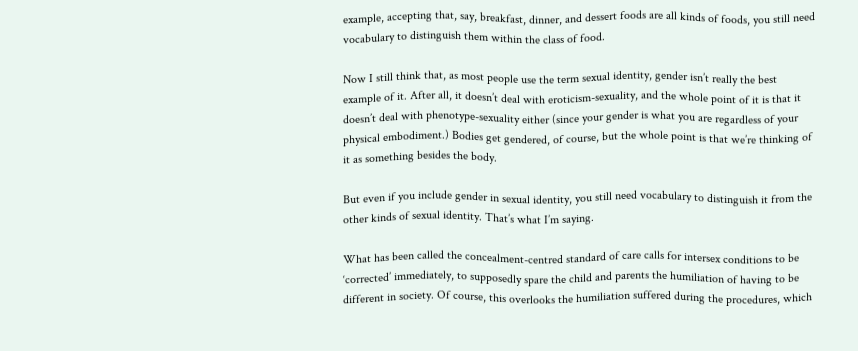example, accepting that, say, breakfast, dinner, and dessert foods are all kinds of foods, you still need vocabulary to distinguish them within the class of food.

Now I still think that, as most people use the term sexual identity, gender isn’t really the best example of it. After all, it doesn’t deal with eroticism-sexuality, and the whole point of it is that it doesn’t deal with phenotype-sexuality either (since your gender is what you are regardless of your physical embodiment.) Bodies get gendered, of course, but the whole point is that we’re thinking of it as something besides the body.

But even if you include gender in sexual identity, you still need vocabulary to distinguish it from the other kinds of sexual identity. That’s what I’m saying.

What has been called the concealment-centred standard of care calls for intersex conditions to be ‘corrected’ immediately, to supposedly spare the child and parents the humiliation of having to be different in society. Of course, this overlooks the humiliation suffered during the procedures, which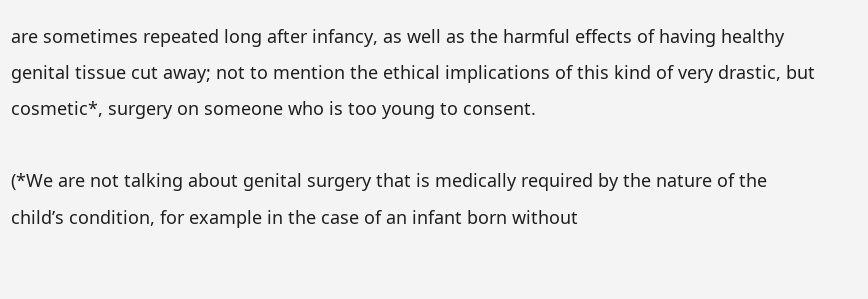are sometimes repeated long after infancy, as well as the harmful effects of having healthy genital tissue cut away; not to mention the ethical implications of this kind of very drastic, but cosmetic*, surgery on someone who is too young to consent.

(*We are not talking about genital surgery that is medically required by the nature of the child’s condition, for example in the case of an infant born without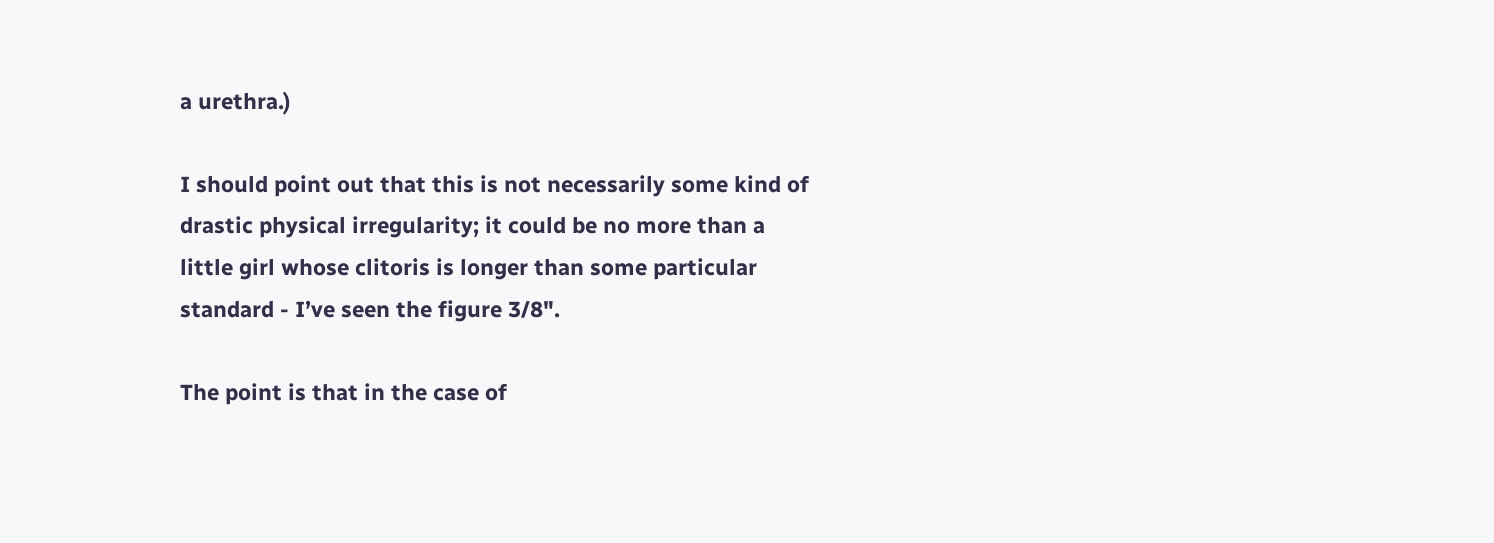a urethra.)

I should point out that this is not necessarily some kind of drastic physical irregularity; it could be no more than a little girl whose clitoris is longer than some particular standard - I’ve seen the figure 3/8".

The point is that in the case of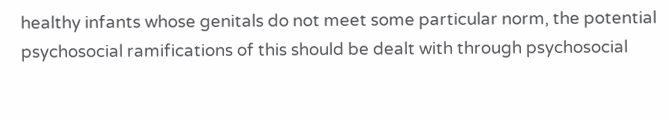healthy infants whose genitals do not meet some particular norm, the potential psychosocial ramifications of this should be dealt with through psychosocial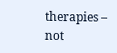therapies – not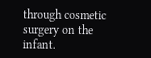through cosmetic surgery on the infant.